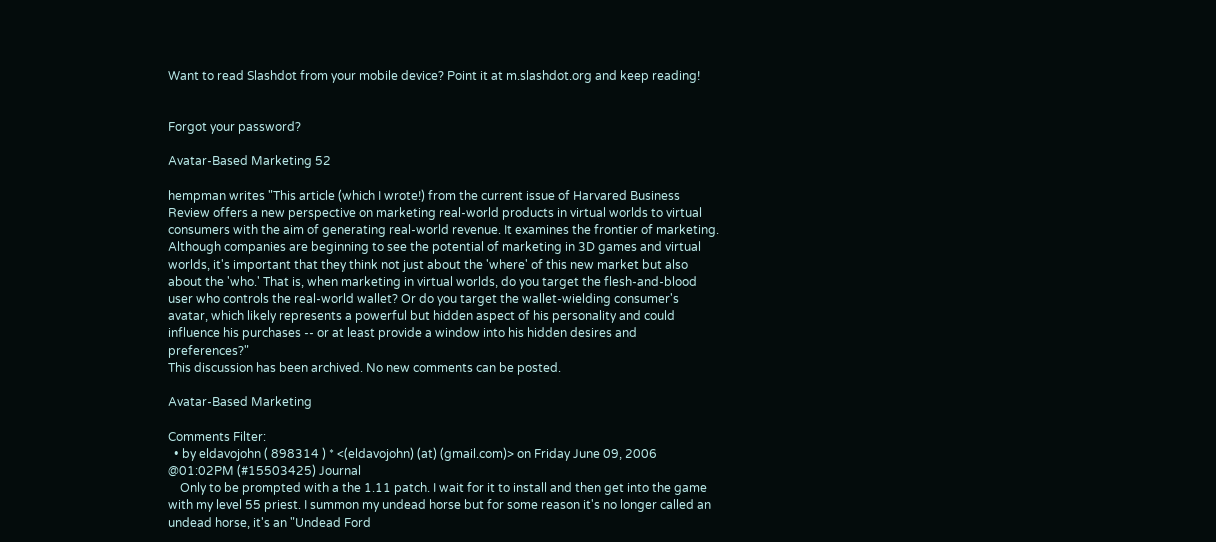Want to read Slashdot from your mobile device? Point it at m.slashdot.org and keep reading!


Forgot your password?

Avatar-Based Marketing 52

hempman writes "This article (which I wrote!) from the current issue of Harvared Business Review offers a new perspective on marketing real-world products in virtual worlds to virtual consumers with the aim of generating real-world revenue. It examines the frontier of marketing. Although companies are beginning to see the potential of marketing in 3D games and virtual worlds, it's important that they think not just about the 'where' of this new market but also about the 'who.' That is, when marketing in virtual worlds, do you target the flesh-and-blood user who controls the real-world wallet? Or do you target the wallet-wielding consumer's avatar, which likely represents a powerful but hidden aspect of his personality and could influence his purchases -- or at least provide a window into his hidden desires and preferences?"
This discussion has been archived. No new comments can be posted.

Avatar-Based Marketing

Comments Filter:
  • by eldavojohn ( 898314 ) * <(eldavojohn) (at) (gmail.com)> on Friday June 09, 2006 @01:02PM (#15503425) Journal
    Only to be prompted with a the 1.11 patch. I wait for it to install and then get into the game with my level 55 priest. I summon my undead horse but for some reason it's no longer called an undead horse, it's an "Undead Ford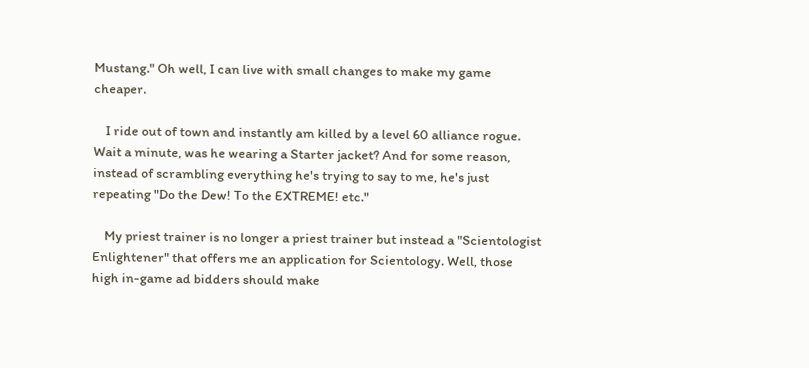Mustang." Oh well, I can live with small changes to make my game cheaper.

    I ride out of town and instantly am killed by a level 60 alliance rogue. Wait a minute, was he wearing a Starter jacket? And for some reason, instead of scrambling everything he's trying to say to me, he's just repeating "Do the Dew! To the EXTREME! etc."

    My priest trainer is no longer a priest trainer but instead a "Scientologist Enlightener" that offers me an application for Scientology. Well, those high in-game ad bidders should make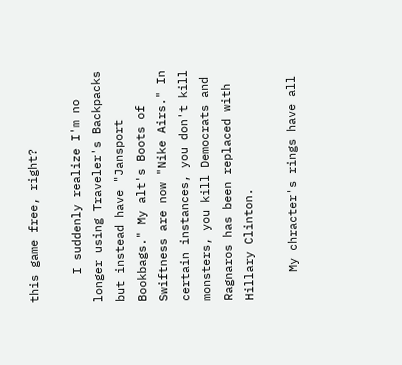this game free, right?

    I suddenly realize I'm no longer using Traveler's Backpacks but instead have "Jansport Bookbags." My alt's Boots of Swiftness are now "Nike Airs." In certain instances, you don't kill monsters, you kill Democrats and Ragnaros has been replaced with Hillary Clinton.

    My chracter's rings have all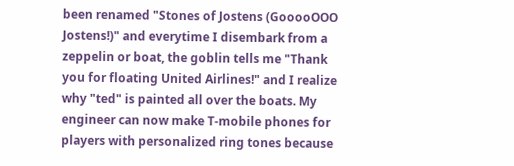been renamed "Stones of Jostens (GooooOOO Jostens!)" and everytime I disembark from a zeppelin or boat, the goblin tells me "Thank you for floating United Airlines!" and I realize why "ted" is painted all over the boats. My engineer can now make T-mobile phones for players with personalized ring tones because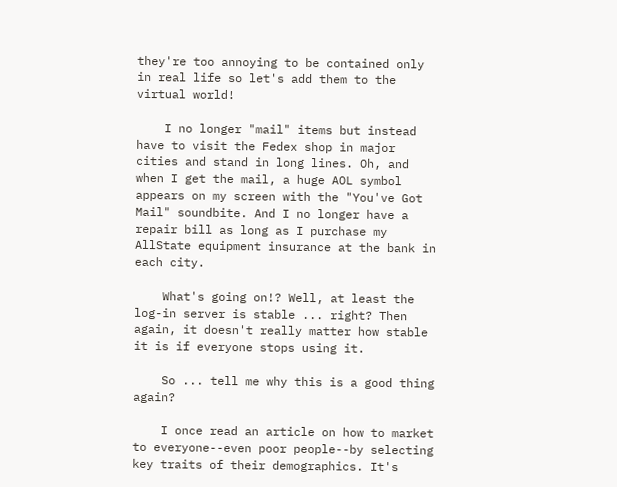they're too annoying to be contained only in real life so let's add them to the virtual world!

    I no longer "mail" items but instead have to visit the Fedex shop in major cities and stand in long lines. Oh, and when I get the mail, a huge AOL symbol appears on my screen with the "You've Got Mail" soundbite. And I no longer have a repair bill as long as I purchase my AllState equipment insurance at the bank in each city.

    What's going on!? Well, at least the log-in server is stable ... right? Then again, it doesn't really matter how stable it is if everyone stops using it.

    So ... tell me why this is a good thing again?

    I once read an article on how to market to everyone--even poor people--by selecting key traits of their demographics. It's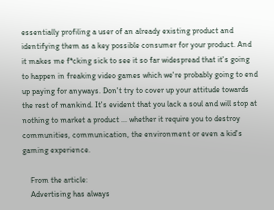essentially profiling a user of an already existing product and identifying them as a key possible consumer for your product. And it makes me f*cking sick to see it so far widespread that it's going to happen in freaking video games which we're probably going to end up paying for anyways. Don't try to cover up your attitude towards the rest of mankind. It's evident that you lack a soul and will stop at nothing to market a product ... whether it require you to destroy communities, communication, the environment or even a kid's gaming experience.

    From the article:
    Advertising has always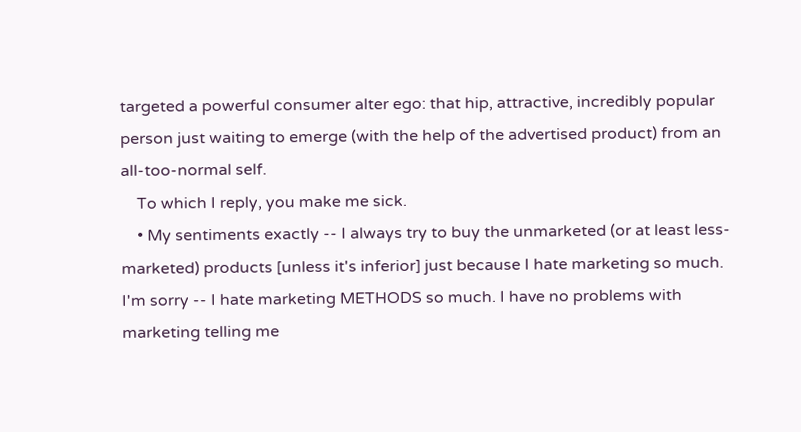targeted a powerful consumer alter ego: that hip, attractive, incredibly popular person just waiting to emerge (with the help of the advertised product) from an all-too-normal self.
    To which I reply, you make me sick.
    • My sentiments exactly -- I always try to buy the unmarketed (or at least less-marketed) products [unless it's inferior] just because I hate marketing so much. I'm sorry -- I hate marketing METHODS so much. I have no problems with marketing telling me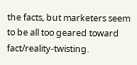the facts, but marketers seem to be all too geared toward fact/reality-twisting.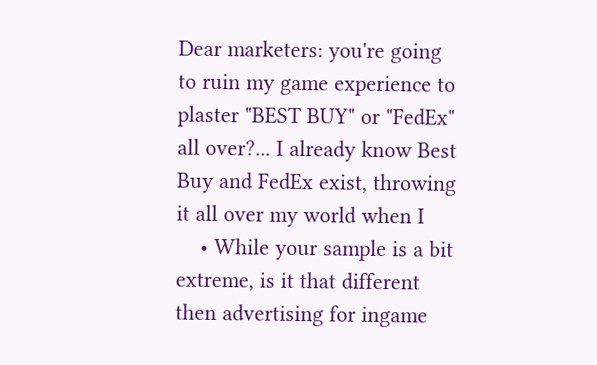Dear marketers: you're going to ruin my game experience to plaster "BEST BUY" or "FedEx" all over?... I already know Best Buy and FedEx exist, throwing it all over my world when I
    • While your sample is a bit extreme, is it that different then advertising for ingame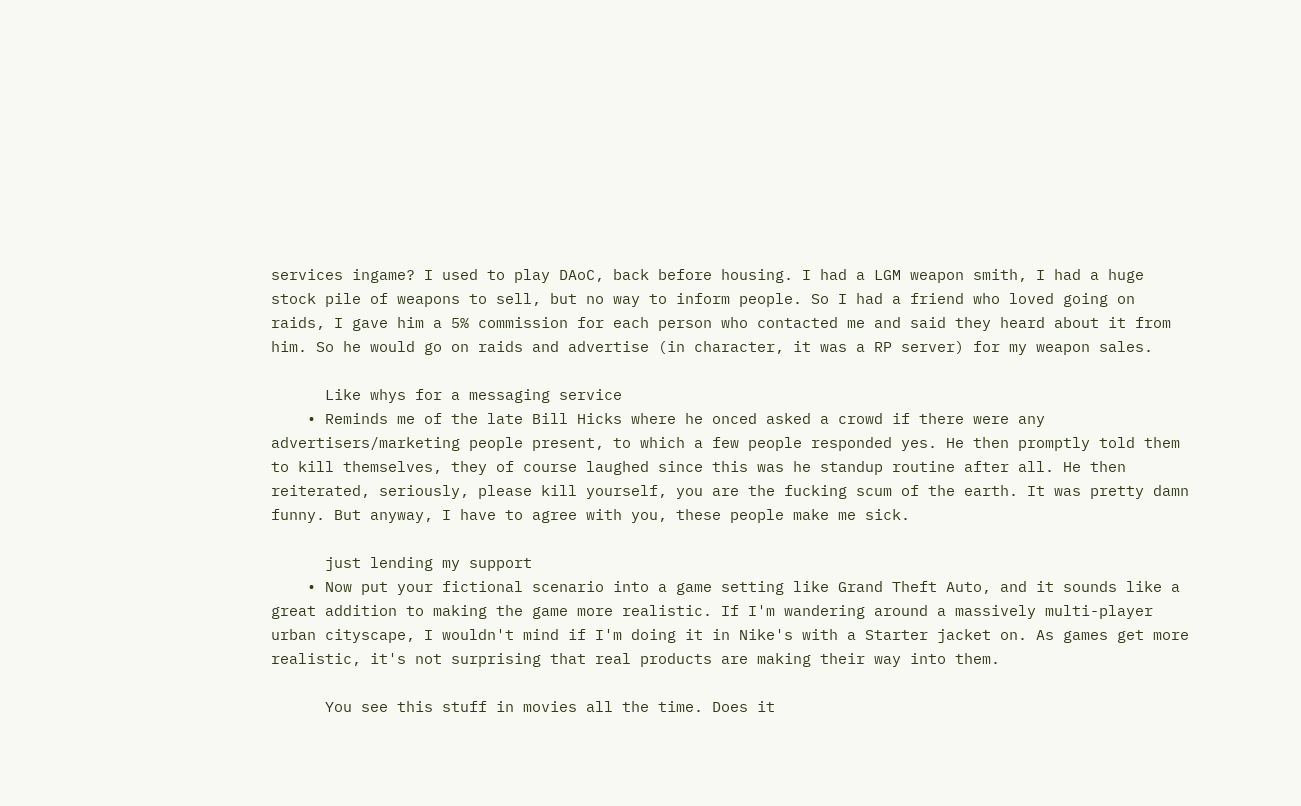services ingame? I used to play DAoC, back before housing. I had a LGM weapon smith, I had a huge stock pile of weapons to sell, but no way to inform people. So I had a friend who loved going on raids, I gave him a 5% commission for each person who contacted me and said they heard about it from him. So he would go on raids and advertise (in character, it was a RP server) for my weapon sales.

      Like whys for a messaging service
    • Reminds me of the late Bill Hicks where he onced asked a crowd if there were any advertisers/marketing people present, to which a few people responded yes. He then promptly told them to kill themselves, they of course laughed since this was he standup routine after all. He then reiterated, seriously, please kill yourself, you are the fucking scum of the earth. It was pretty damn funny. But anyway, I have to agree with you, these people make me sick.

      just lending my support
    • Now put your fictional scenario into a game setting like Grand Theft Auto, and it sounds like a great addition to making the game more realistic. If I'm wandering around a massively multi-player urban cityscape, I wouldn't mind if I'm doing it in Nike's with a Starter jacket on. As games get more realistic, it's not surprising that real products are making their way into them.

      You see this stuff in movies all the time. Does it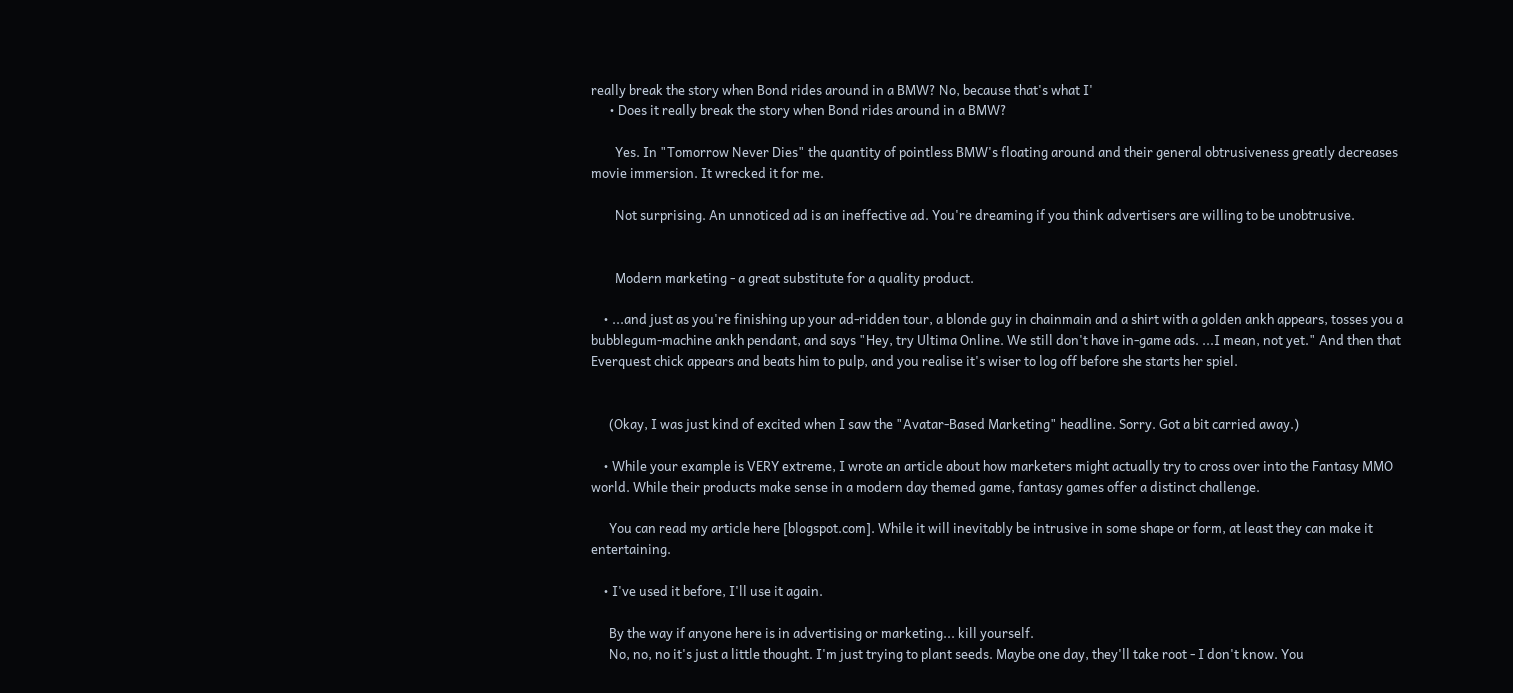really break the story when Bond rides around in a BMW? No, because that's what I'
      • Does it really break the story when Bond rides around in a BMW?

        Yes. In "Tomorrow Never Dies" the quantity of pointless BMW's floating around and their general obtrusiveness greatly decreases movie immersion. It wrecked it for me.

        Not surprising. An unnoticed ad is an ineffective ad. You're dreaming if you think advertisers are willing to be unobtrusive.


        Modern marketing - a great substitute for a quality product.

    • ...and just as you're finishing up your ad-ridden tour, a blonde guy in chainmain and a shirt with a golden ankh appears, tosses you a bubblegum-machine ankh pendant, and says "Hey, try Ultima Online. We still don't have in-game ads. ...I mean, not yet." And then that Everquest chick appears and beats him to pulp, and you realise it's wiser to log off before she starts her spiel.


      (Okay, I was just kind of excited when I saw the "Avatar-Based Marketing" headline. Sorry. Got a bit carried away.)

    • While your example is VERY extreme, I wrote an article about how marketers might actually try to cross over into the Fantasy MMO world. While their products make sense in a modern day themed game, fantasy games offer a distinct challenge.

      You can read my article here [blogspot.com]. While it will inevitably be intrusive in some shape or form, at least they can make it entertaining.

    • I've used it before, I'll use it again.

      By the way if anyone here is in advertising or marketing... kill yourself.
      No, no, no it's just a little thought. I'm just trying to plant seeds. Maybe one day, they'll take root - I don't know. You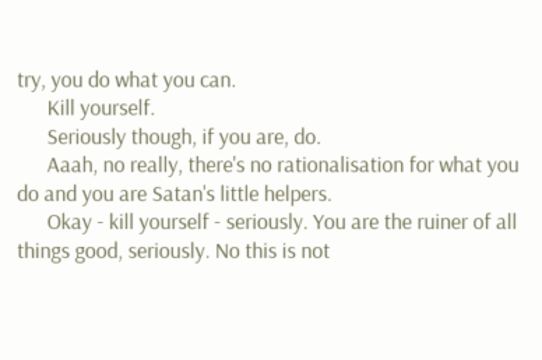try, you do what you can.
      Kill yourself.
      Seriously though, if you are, do.
      Aaah, no really, there's no rationalisation for what you do and you are Satan's little helpers.
      Okay - kill yourself - seriously. You are the ruiner of all things good, seriously. No this is not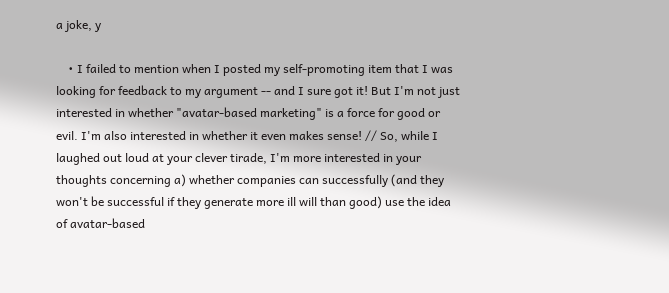a joke, y

    • I failed to mention when I posted my self-promoting item that I was looking for feedback to my argument -- and I sure got it! But I'm not just interested in whether "avatar-based marketing" is a force for good or evil. I'm also interested in whether it even makes sense! // So, while I laughed out loud at your clever tirade, I'm more interested in your thoughts concerning a) whether companies can successfully (and they won't be successful if they generate more ill will than good) use the idea of avatar-based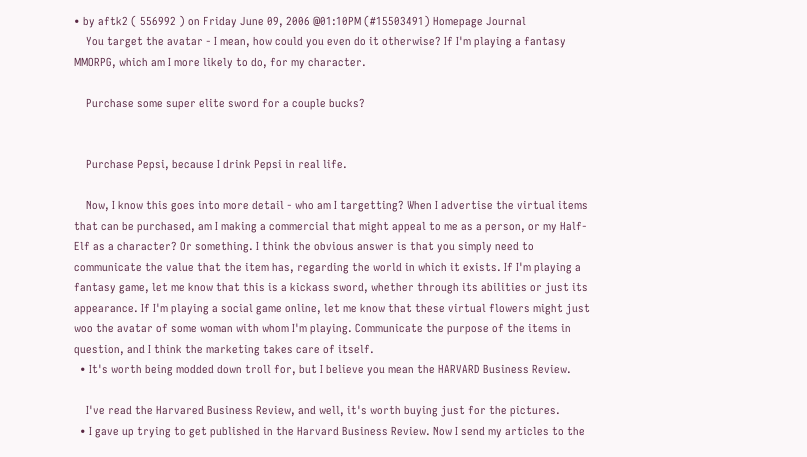• by aftk2 ( 556992 ) on Friday June 09, 2006 @01:10PM (#15503491) Homepage Journal
    You target the avatar - I mean, how could you even do it otherwise? If I'm playing a fantasy MMORPG, which am I more likely to do, for my character.

    Purchase some super elite sword for a couple bucks?


    Purchase Pepsi, because I drink Pepsi in real life.

    Now, I know this goes into more detail - who am I targetting? When I advertise the virtual items that can be purchased, am I making a commercial that might appeal to me as a person, or my Half-Elf as a character? Or something. I think the obvious answer is that you simply need to communicate the value that the item has, regarding the world in which it exists. If I'm playing a fantasy game, let me know that this is a kickass sword, whether through its abilities or just its appearance. If I'm playing a social game online, let me know that these virtual flowers might just woo the avatar of some woman with whom I'm playing. Communicate the purpose of the items in question, and I think the marketing takes care of itself.
  • It's worth being modded down troll for, but I believe you mean the HARVARD Business Review.

    I've read the Harvared Business Review, and well, it's worth buying just for the pictures.
  • I gave up trying to get published in the Harvard Business Review. Now I send my articles to the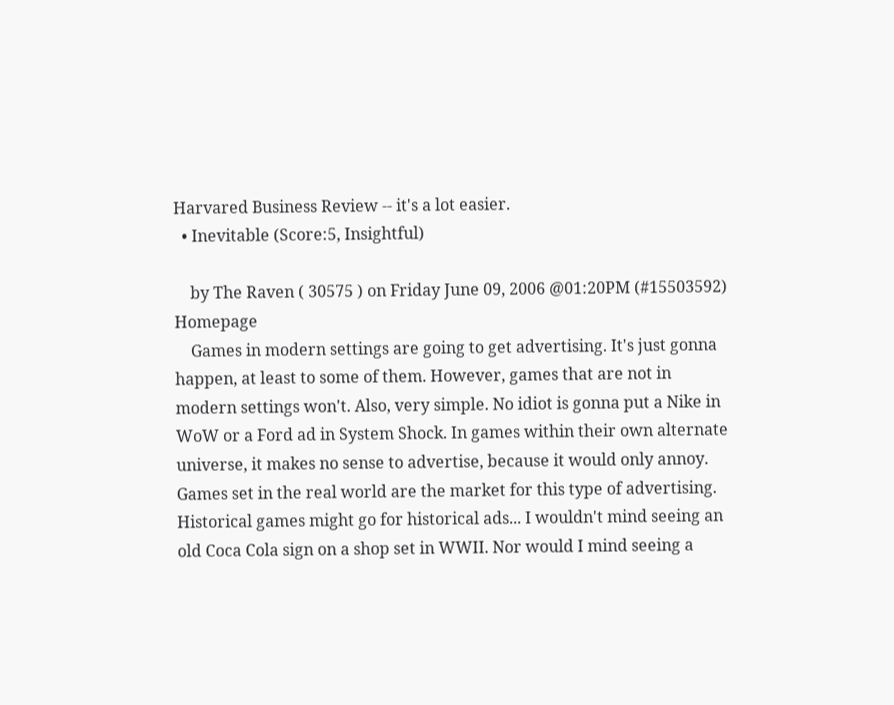Harvared Business Review -- it's a lot easier.
  • Inevitable (Score:5, Insightful)

    by The Raven ( 30575 ) on Friday June 09, 2006 @01:20PM (#15503592) Homepage
    Games in modern settings are going to get advertising. It's just gonna happen, at least to some of them. However, games that are not in modern settings won't. Also, very simple. No idiot is gonna put a Nike in WoW or a Ford ad in System Shock. In games within their own alternate universe, it makes no sense to advertise, because it would only annoy. Games set in the real world are the market for this type of advertising. Historical games might go for historical ads... I wouldn't mind seeing an old Coca Cola sign on a shop set in WWII. Nor would I mind seeing a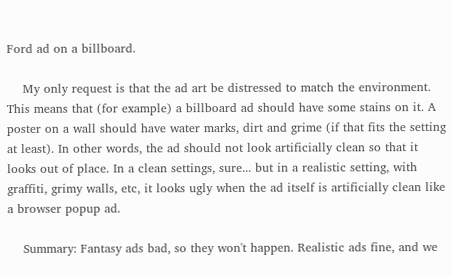Ford ad on a billboard.

    My only request is that the ad art be distressed to match the environment. This means that (for example) a billboard ad should have some stains on it. A poster on a wall should have water marks, dirt and grime (if that fits the setting at least). In other words, the ad should not look artificially clean so that it looks out of place. In a clean settings, sure... but in a realistic setting, with graffiti, grimy walls, etc, it looks ugly when the ad itself is artificially clean like a browser popup ad.

    Summary: Fantasy ads bad, so they won't happen. Realistic ads fine, and we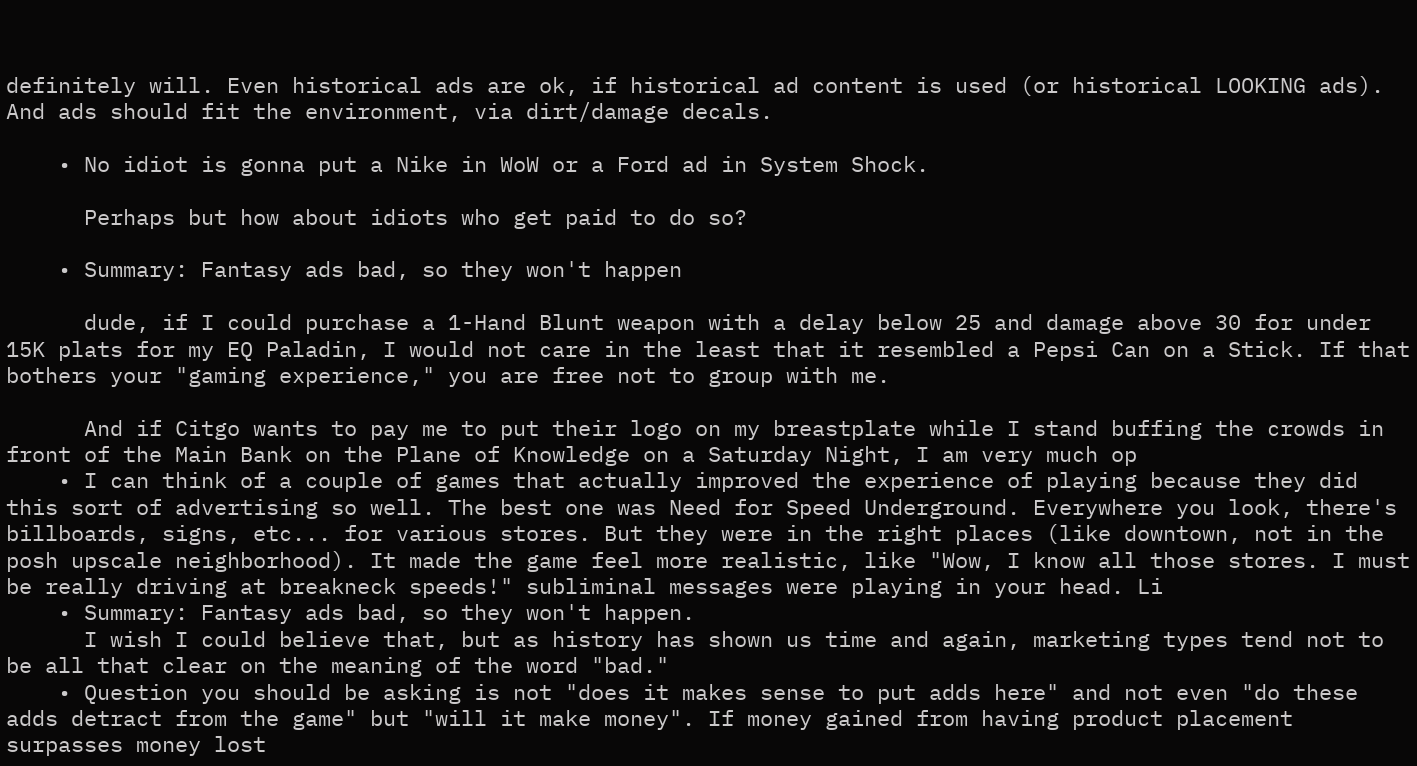definitely will. Even historical ads are ok, if historical ad content is used (or historical LOOKING ads). And ads should fit the environment, via dirt/damage decals.

    • No idiot is gonna put a Nike in WoW or a Ford ad in System Shock.

      Perhaps but how about idiots who get paid to do so?

    • Summary: Fantasy ads bad, so they won't happen

      dude, if I could purchase a 1-Hand Blunt weapon with a delay below 25 and damage above 30 for under 15K plats for my EQ Paladin, I would not care in the least that it resembled a Pepsi Can on a Stick. If that bothers your "gaming experience," you are free not to group with me.

      And if Citgo wants to pay me to put their logo on my breastplate while I stand buffing the crowds in front of the Main Bank on the Plane of Knowledge on a Saturday Night, I am very much op
    • I can think of a couple of games that actually improved the experience of playing because they did this sort of advertising so well. The best one was Need for Speed Underground. Everywhere you look, there's billboards, signs, etc... for various stores. But they were in the right places (like downtown, not in the posh upscale neighborhood). It made the game feel more realistic, like "Wow, I know all those stores. I must be really driving at breakneck speeds!" subliminal messages were playing in your head. Li
    • Summary: Fantasy ads bad, so they won't happen.
      I wish I could believe that, but as history has shown us time and again, marketing types tend not to be all that clear on the meaning of the word "bad."
    • Question you should be asking is not "does it makes sense to put adds here" and not even "do these adds detract from the game" but "will it make money". If money gained from having product placement surpasses money lost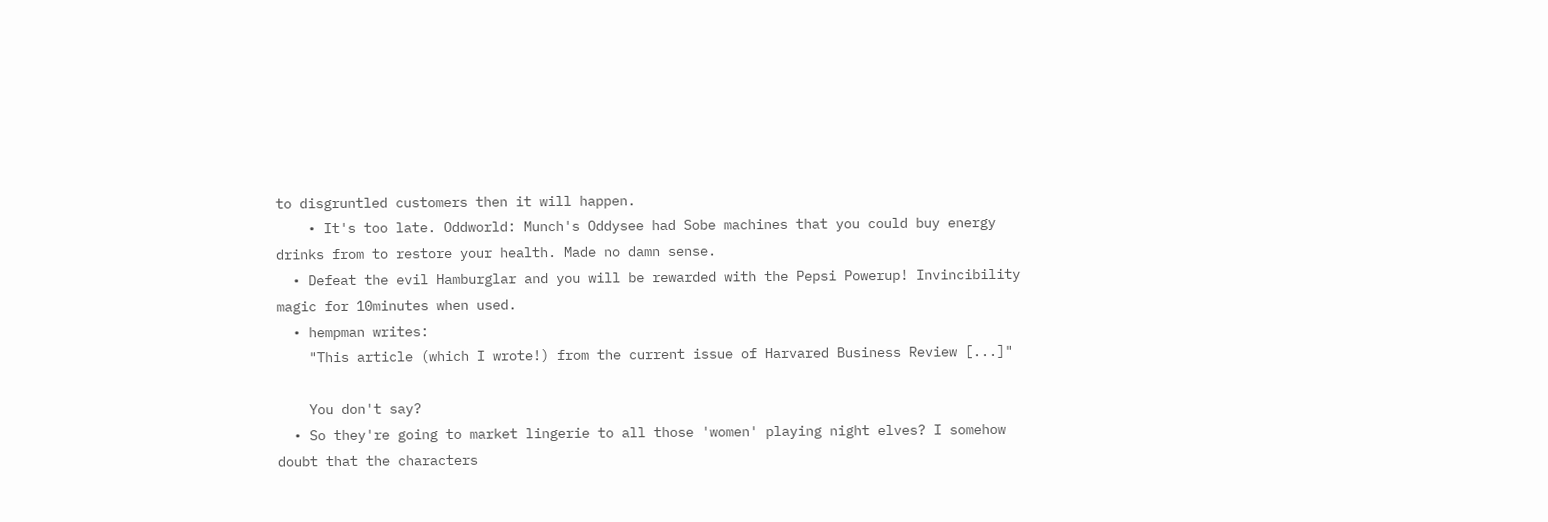to disgruntled customers then it will happen.
    • It's too late. Oddworld: Munch's Oddysee had Sobe machines that you could buy energy drinks from to restore your health. Made no damn sense.
  • Defeat the evil Hamburglar and you will be rewarded with the Pepsi Powerup! Invincibility magic for 10minutes when used.
  • hempman writes:
    "This article (which I wrote!) from the current issue of Harvared Business Review [...]"

    You don't say?
  • So they're going to market lingerie to all those 'women' playing night elves? I somehow doubt that the characters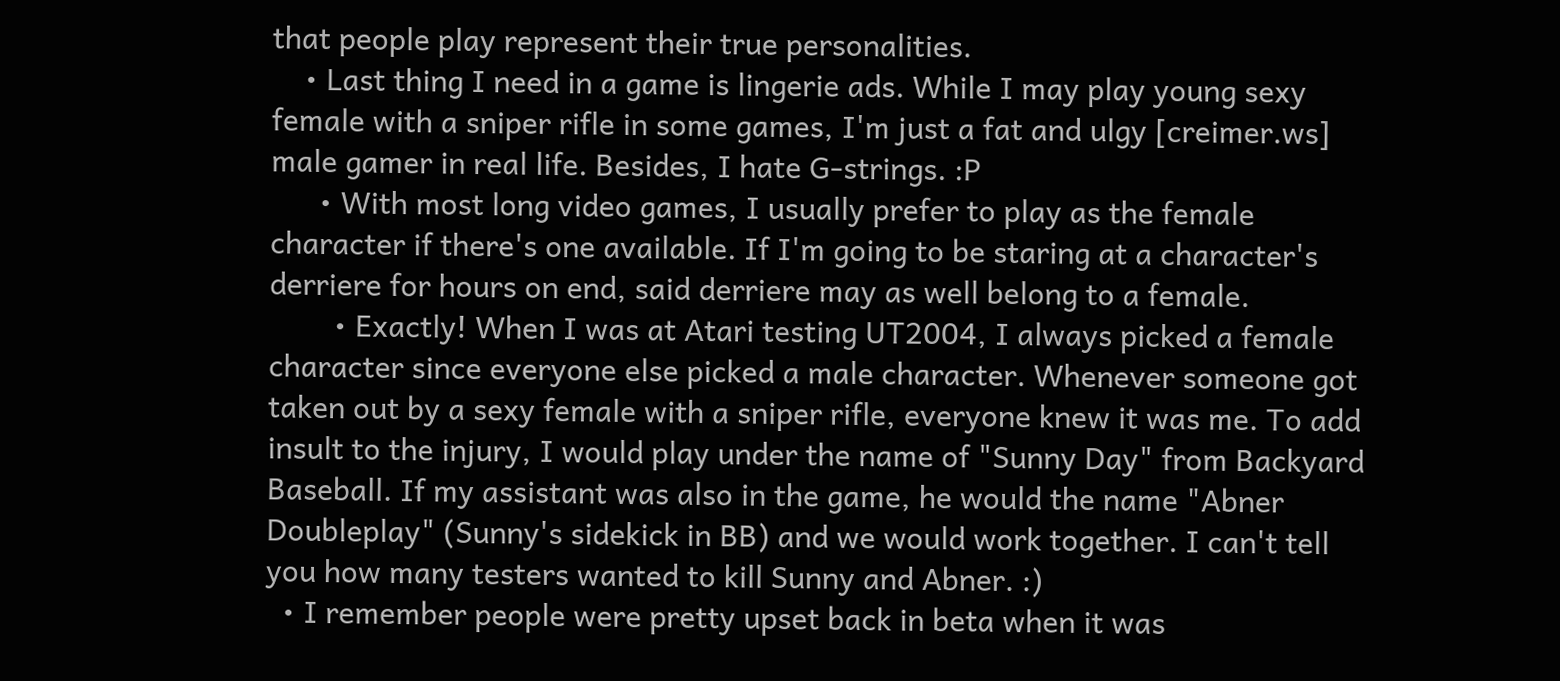that people play represent their true personalities.
    • Last thing I need in a game is lingerie ads. While I may play young sexy female with a sniper rifle in some games, I'm just a fat and ulgy [creimer.ws] male gamer in real life. Besides, I hate G-strings. :P
      • With most long video games, I usually prefer to play as the female character if there's one available. If I'm going to be staring at a character's derriere for hours on end, said derriere may as well belong to a female.
        • Exactly! When I was at Atari testing UT2004, I always picked a female character since everyone else picked a male character. Whenever someone got taken out by a sexy female with a sniper rifle, everyone knew it was me. To add insult to the injury, I would play under the name of "Sunny Day" from Backyard Baseball. If my assistant was also in the game, he would the name "Abner Doubleplay" (Sunny's sidekick in BB) and we would work together. I can't tell you how many testers wanted to kill Sunny and Abner. :)
  • I remember people were pretty upset back in beta when it was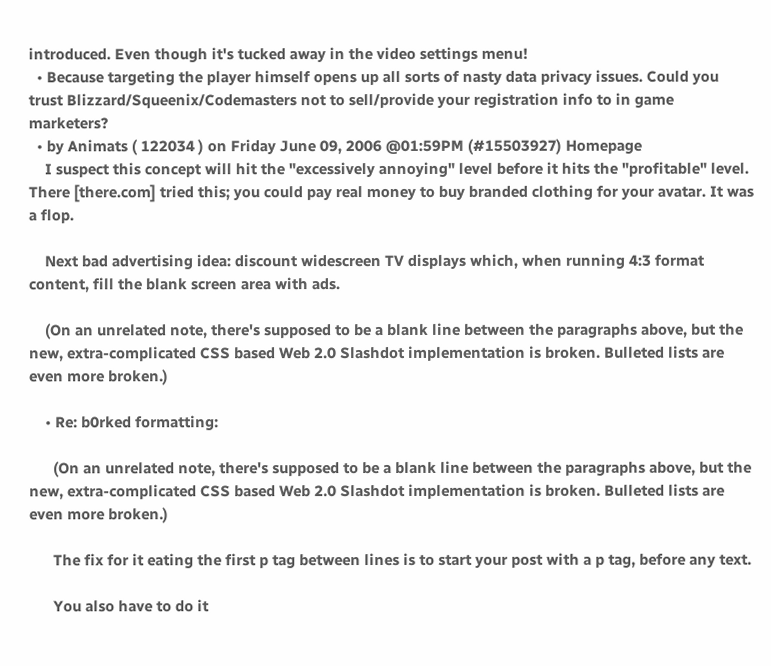introduced. Even though it's tucked away in the video settings menu!
  • Because targeting the player himself opens up all sorts of nasty data privacy issues. Could you trust Blizzard/Squeenix/Codemasters not to sell/provide your registration info to in game marketers?
  • by Animats ( 122034 ) on Friday June 09, 2006 @01:59PM (#15503927) Homepage
    I suspect this concept will hit the "excessively annoying" level before it hits the "profitable" level. There [there.com] tried this; you could pay real money to buy branded clothing for your avatar. It was a flop.

    Next bad advertising idea: discount widescreen TV displays which, when running 4:3 format content, fill the blank screen area with ads.

    (On an unrelated note, there's supposed to be a blank line between the paragraphs above, but the new, extra-complicated CSS based Web 2.0 Slashdot implementation is broken. Bulleted lists are even more broken.)

    • Re: b0rked formatting:

      (On an unrelated note, there's supposed to be a blank line between the paragraphs above, but the new, extra-complicated CSS based Web 2.0 Slashdot implementation is broken. Bulleted lists are even more broken.)

      The fix for it eating the first p tag between lines is to start your post with a p tag, before any text.

      You also have to do it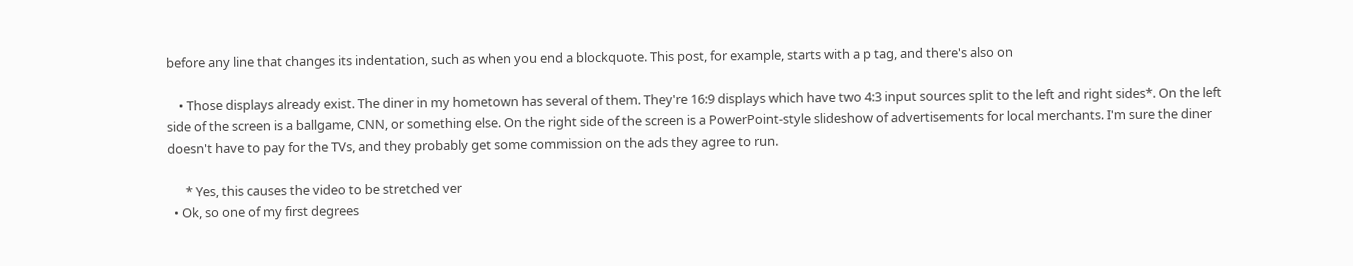before any line that changes its indentation, such as when you end a blockquote. This post, for example, starts with a p tag, and there's also on

    • Those displays already exist. The diner in my hometown has several of them. They're 16:9 displays which have two 4:3 input sources split to the left and right sides*. On the left side of the screen is a ballgame, CNN, or something else. On the right side of the screen is a PowerPoint-style slideshow of advertisements for local merchants. I'm sure the diner doesn't have to pay for the TVs, and they probably get some commission on the ads they agree to run.

      * Yes, this causes the video to be stretched ver
  • Ok, so one of my first degrees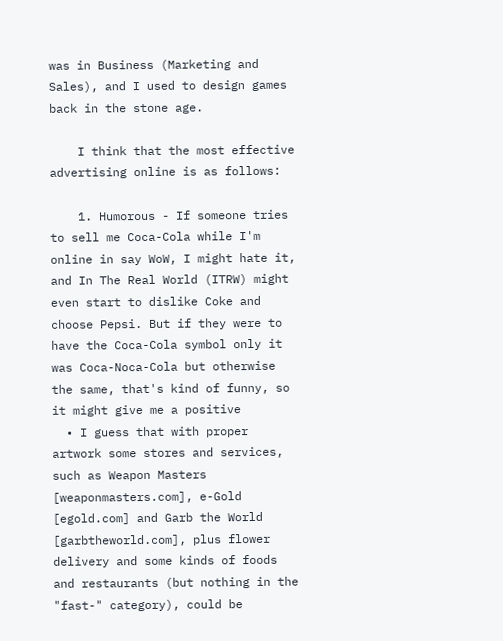was in Business (Marketing and Sales), and I used to design games back in the stone age.

    I think that the most effective advertising online is as follows:

    1. Humorous - If someone tries to sell me Coca-Cola while I'm online in say WoW, I might hate it, and In The Real World (ITRW) might even start to dislike Coke and choose Pepsi. But if they were to have the Coca-Cola symbol only it was Coca-Noca-Cola but otherwise the same, that's kind of funny, so it might give me a positive
  • I guess that with proper artwork some stores and services, such as Weapon Masters [weaponmasters.com], e-Gold [egold.com] and Garb the World [garbtheworld.com], plus flower delivery and some kinds of foods and restaurants (but nothing in the "fast-" category), could be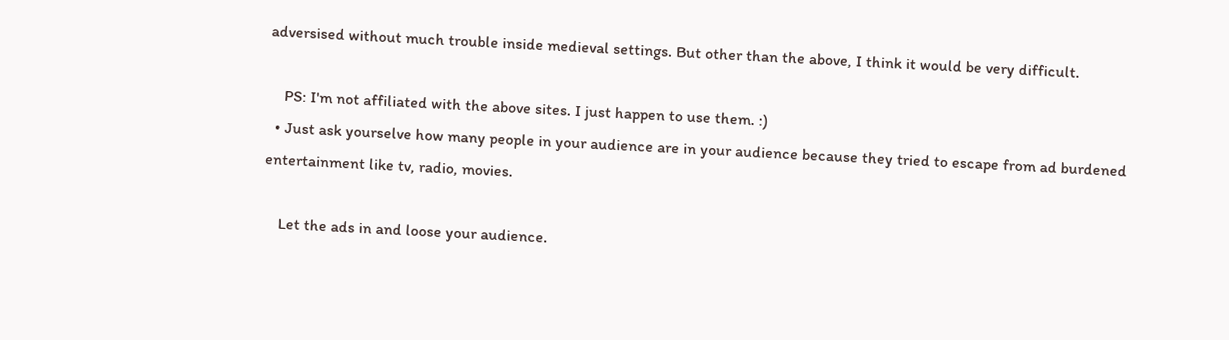adversised without much trouble inside medieval settings. But other than the above, I think it would be very difficult.

    PS: I'm not affiliated with the above sites. I just happen to use them. :)
  • Just ask yourselve how many people in your audience are in your audience because they tried to escape from ad burdened entertainment like tv, radio, movies.

    Let the ads in and loose your audience.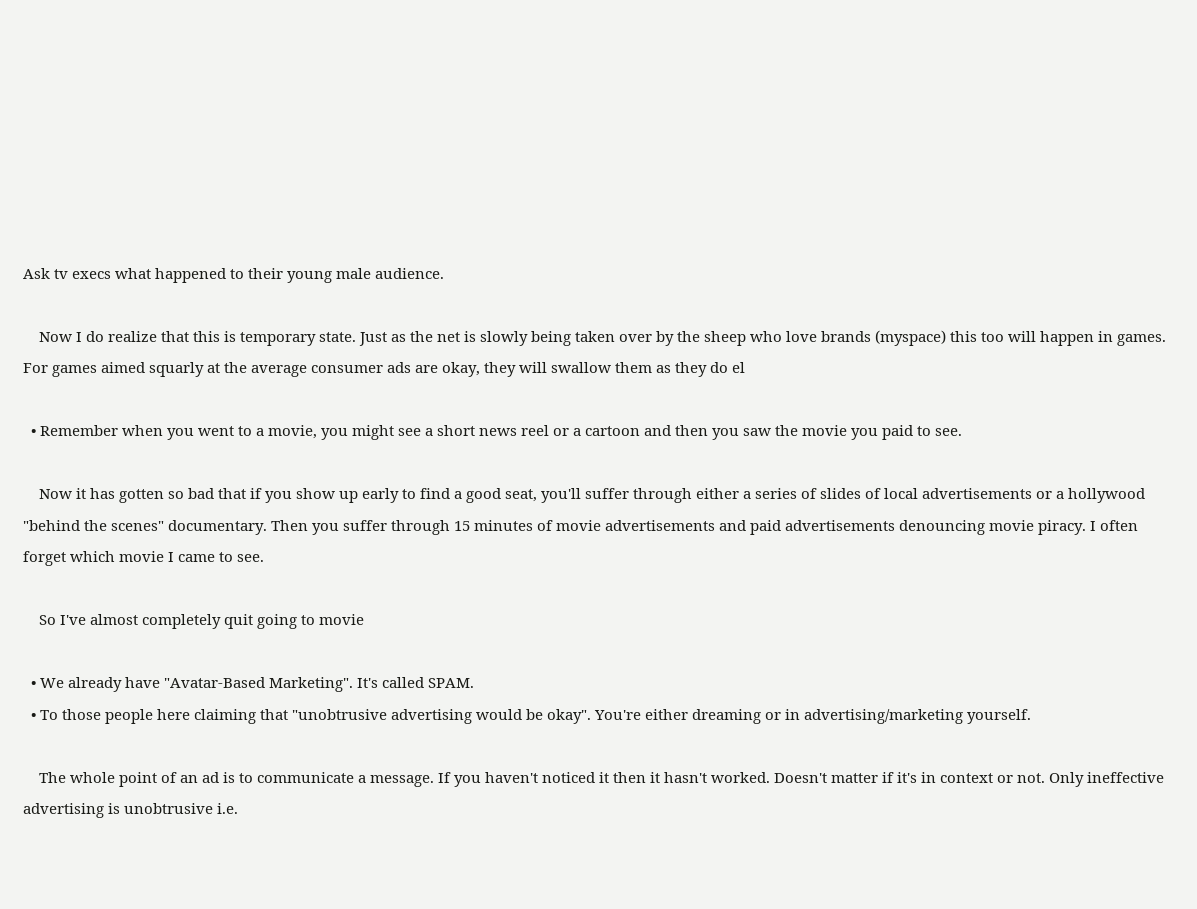Ask tv execs what happened to their young male audience.

    Now I do realize that this is temporary state. Just as the net is slowly being taken over by the sheep who love brands (myspace) this too will happen in games. For games aimed squarly at the average consumer ads are okay, they will swallow them as they do el

  • Remember when you went to a movie, you might see a short news reel or a cartoon and then you saw the movie you paid to see.

    Now it has gotten so bad that if you show up early to find a good seat, you'll suffer through either a series of slides of local advertisements or a hollywood "behind the scenes" documentary. Then you suffer through 15 minutes of movie advertisements and paid advertisements denouncing movie piracy. I often forget which movie I came to see.

    So I've almost completely quit going to movie

  • We already have "Avatar-Based Marketing". It's called SPAM.
  • To those people here claiming that "unobtrusive advertising would be okay". You're either dreaming or in advertising/marketing yourself.

    The whole point of an ad is to communicate a message. If you haven't noticed it then it hasn't worked. Doesn't matter if it's in context or not. Only ineffective advertising is unobtrusive i.e.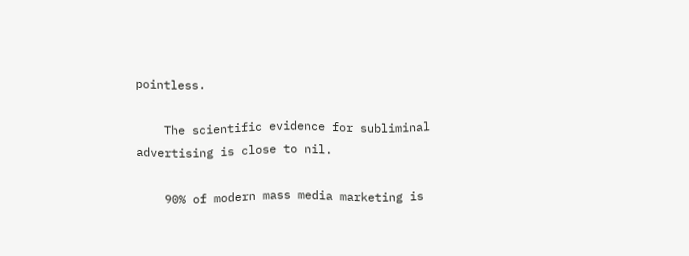pointless.

    The scientific evidence for subliminal advertising is close to nil.

    90% of modern mass media marketing is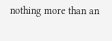nothing more than an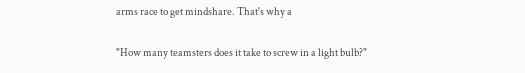arms race to get mindshare. That's why a

"How many teamsters does it take to screw in a light bulb?"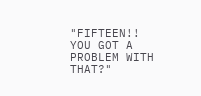"FIFTEEN!! YOU GOT A PROBLEM WITH THAT?"